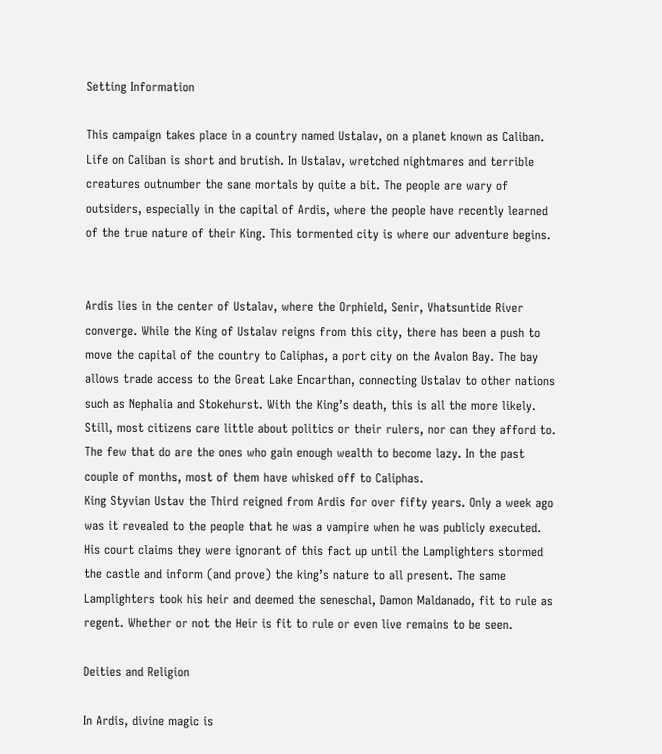Setting Information

This campaign takes place in a country named Ustalav, on a planet known as Caliban. Life on Caliban is short and brutish. In Ustalav, wretched nightmares and terrible creatures outnumber the sane mortals by quite a bit. The people are wary of outsiders, especially in the capital of Ardis, where the people have recently learned of the true nature of their King. This tormented city is where our adventure begins.


Ardis lies in the center of Ustalav, where the Orphield, Senir, Vhatsuntide River converge. While the King of Ustalav reigns from this city, there has been a push to move the capital of the country to Caliphas, a port city on the Avalon Bay. The bay allows trade access to the Great Lake Encarthan, connecting Ustalav to other nations such as Nephalia and Stokehurst. With the King’s death, this is all the more likely. Still, most citizens care little about politics or their rulers, nor can they afford to. The few that do are the ones who gain enough wealth to become lazy. In the past couple of months, most of them have whisked off to Caliphas.
King Styvian Ustav the Third reigned from Ardis for over fifty years. Only a week ago was it revealed to the people that he was a vampire when he was publicly executed. His court claims they were ignorant of this fact up until the Lamplighters stormed the castle and inform (and prove) the king’s nature to all present. The same Lamplighters took his heir and deemed the seneschal, Damon Maldanado, fit to rule as regent. Whether or not the Heir is fit to rule or even live remains to be seen.

Deities and Religion

In Ardis, divine magic is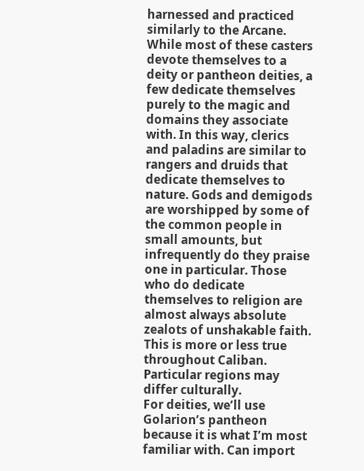harnessed and practiced similarly to the Arcane. While most of these casters devote themselves to a deity or pantheon deities, a few dedicate themselves purely to the magic and domains they associate with. In this way, clerics and paladins are similar to rangers and druids that dedicate themselves to nature. Gods and demigods are worshipped by some of the common people in small amounts, but infrequently do they praise one in particular. Those who do dedicate themselves to religion are almost always absolute zealots of unshakable faith.
This is more or less true throughout Caliban. Particular regions may differ culturally.
For deities, we’ll use Golarion’s pantheon because it is what I’m most familiar with. Can import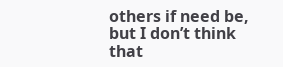others if need be, but I don’t think that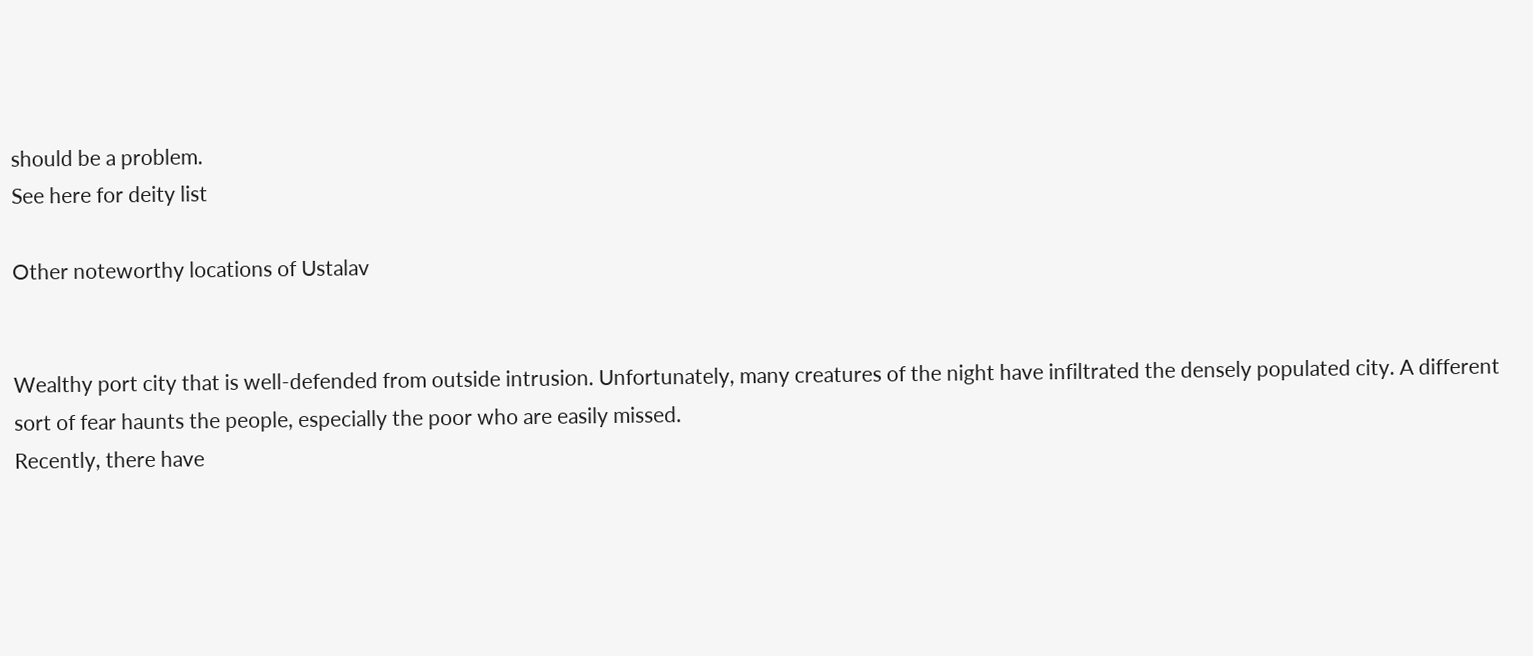should be a problem.
See here for deity list

Other noteworthy locations of Ustalav


Wealthy port city that is well-defended from outside intrusion. Unfortunately, many creatures of the night have infiltrated the densely populated city. A different sort of fear haunts the people, especially the poor who are easily missed.
Recently, there have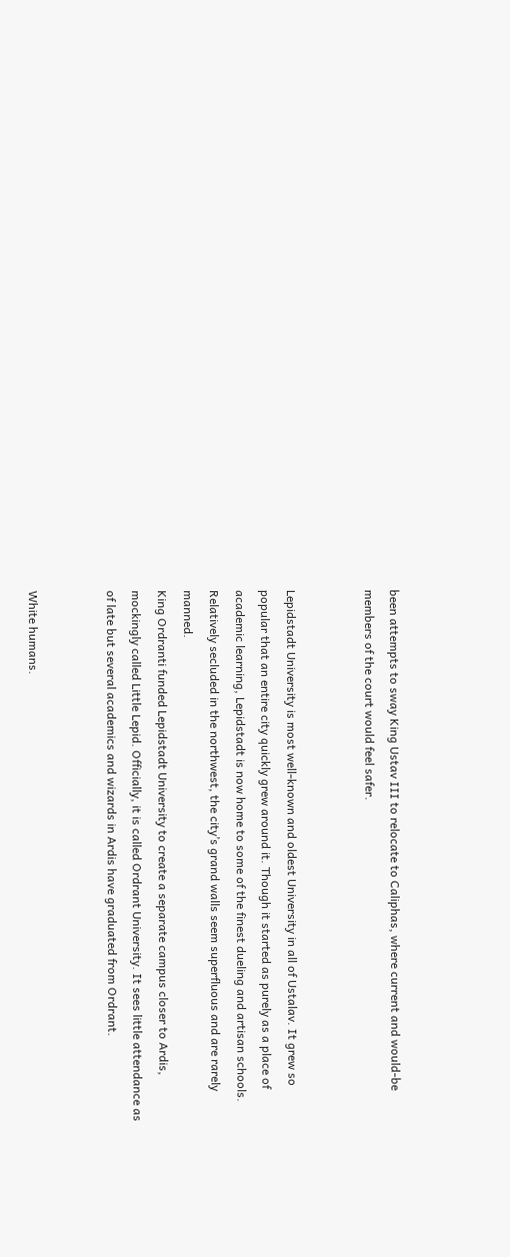been attempts to sway King Ustav III to relocate to Caliphas, where current and would-be members of the court would feel safer.


Lepidstadt University is most well-known and oldest University in all of Ustalav. It grew so popular that an entire city quickly grew around it. Though it started as purely as a place of academic learning, Lepidstadt is now home to some of the finest dueling and artisan schools. Relatively secluded in the northwest, the city’s grand walls seem superfluous and are rarely manned.
King Ordranti funded Lepidstadt University to create a separate campus closer to Ardis, mockingly called Little Lepid. Officially, it is called Ordrant University. It sees little attendance as of late but several academics and wizards in Ardis have graduated from Ordrant.


White humans.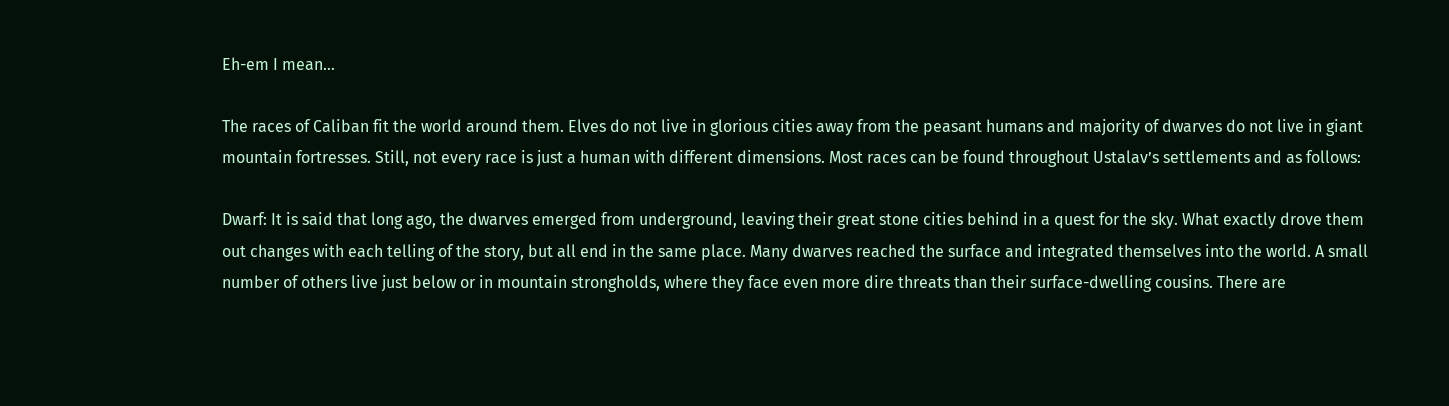Eh-em I mean…

The races of Caliban fit the world around them. Elves do not live in glorious cities away from the peasant humans and majority of dwarves do not live in giant mountain fortresses. Still, not every race is just a human with different dimensions. Most races can be found throughout Ustalav’s settlements and as follows:

Dwarf: It is said that long ago, the dwarves emerged from underground, leaving their great stone cities behind in a quest for the sky. What exactly drove them out changes with each telling of the story, but all end in the same place. Many dwarves reached the surface and integrated themselves into the world. A small number of others live just below or in mountain strongholds, where they face even more dire threats than their surface-dwelling cousins. There are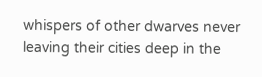whispers of other dwarves never leaving their cities deep in the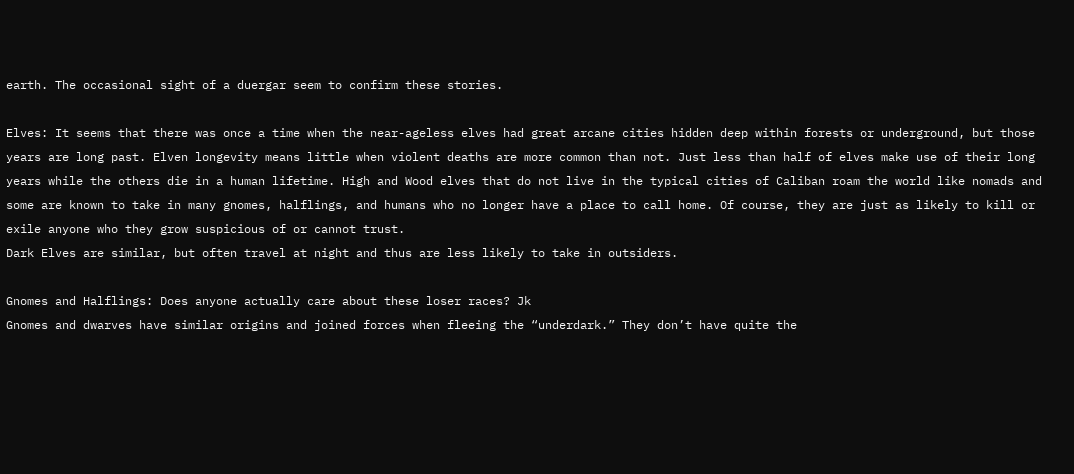earth. The occasional sight of a duergar seem to confirm these stories.

Elves: It seems that there was once a time when the near-ageless elves had great arcane cities hidden deep within forests or underground, but those years are long past. Elven longevity means little when violent deaths are more common than not. Just less than half of elves make use of their long years while the others die in a human lifetime. High and Wood elves that do not live in the typical cities of Caliban roam the world like nomads and some are known to take in many gnomes, halflings, and humans who no longer have a place to call home. Of course, they are just as likely to kill or exile anyone who they grow suspicious of or cannot trust.
Dark Elves are similar, but often travel at night and thus are less likely to take in outsiders.

Gnomes and Halflings: Does anyone actually care about these loser races? Jk
Gnomes and dwarves have similar origins and joined forces when fleeing the “underdark.” They don’t have quite the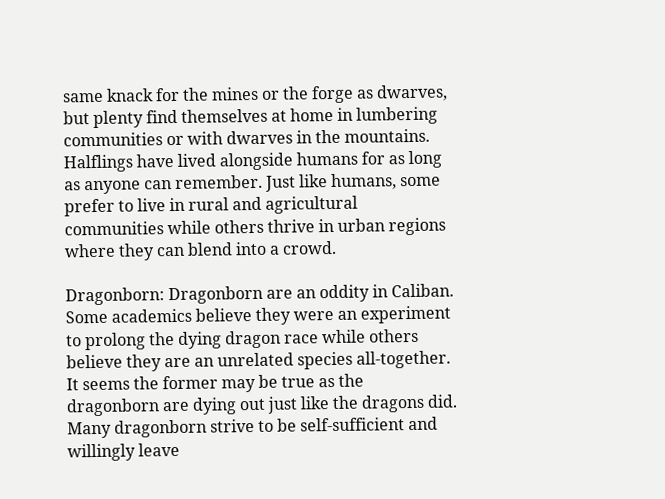same knack for the mines or the forge as dwarves, but plenty find themselves at home in lumbering communities or with dwarves in the mountains.
Halflings have lived alongside humans for as long as anyone can remember. Just like humans, some prefer to live in rural and agricultural communities while others thrive in urban regions where they can blend into a crowd.

Dragonborn: Dragonborn are an oddity in Caliban. Some academics believe they were an experiment to prolong the dying dragon race while others believe they are an unrelated species all-together. It seems the former may be true as the dragonborn are dying out just like the dragons did. Many dragonborn strive to be self-sufficient and willingly leave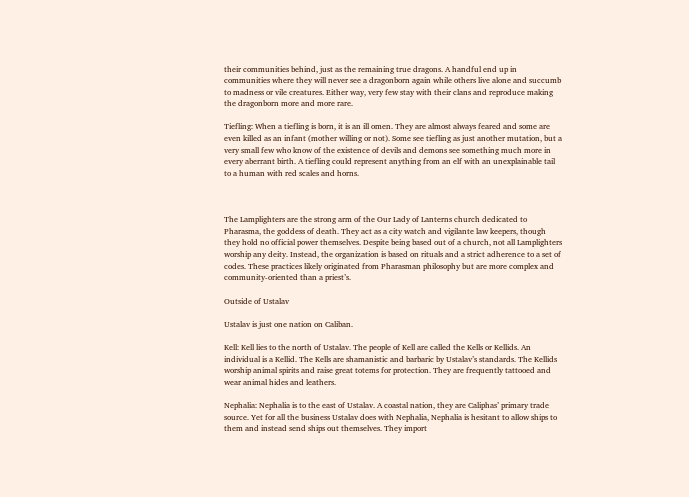their communities behind, just as the remaining true dragons. A handful end up in communities where they will never see a dragonborn again while others live alone and succumb to madness or vile creatures. Either way, very few stay with their clans and reproduce making the dragonborn more and more rare.

Tiefling: When a tiefling is born, it is an ill omen. They are almost always feared and some are even killed as an infant (mother willing or not). Some see tiefling as just another mutation, but a very small few who know of the existence of devils and demons see something much more in every aberrant birth. A tiefling could represent anything from an elf with an unexplainable tail to a human with red scales and horns.



The Lamplighters are the strong arm of the Our Lady of Lanterns church dedicated to Pharasma, the goddess of death. They act as a city watch and vigilante law keepers, though they hold no official power themselves. Despite being based out of a church, not all Lamplighters worship any deity. Instead, the organization is based on rituals and a strict adherence to a set of codes. These practices likely originated from Pharasman philosophy but are more complex and community-oriented than a priest’s.

Outside of Ustalav

Ustalav is just one nation on Caliban.

Kell: Kell lies to the north of Ustalav. The people of Kell are called the Kells or Kellids. An individual is a Kellid. The Kells are shamanistic and barbaric by Ustalav’s standards. The Kellids worship animal spirits and raise great totems for protection. They are frequently tattooed and wear animal hides and leathers.

Nephalia: Nephalia is to the east of Ustalav. A coastal nation, they are Caliphas’ primary trade source. Yet for all the business Ustalav does with Nephalia, Nephalia is hesitant to allow ships to them and instead send ships out themselves. They import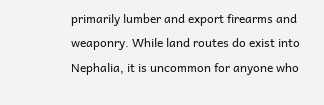primarily lumber and export firearms and weaponry. While land routes do exist into Nephalia, it is uncommon for anyone who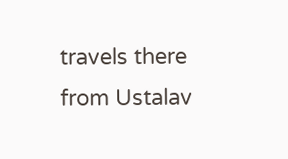travels there from Ustalav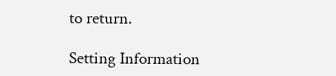to return.

Setting Information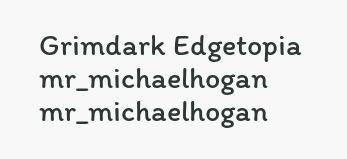Grimdark Edgetopia mr_michaelhogan mr_michaelhogan